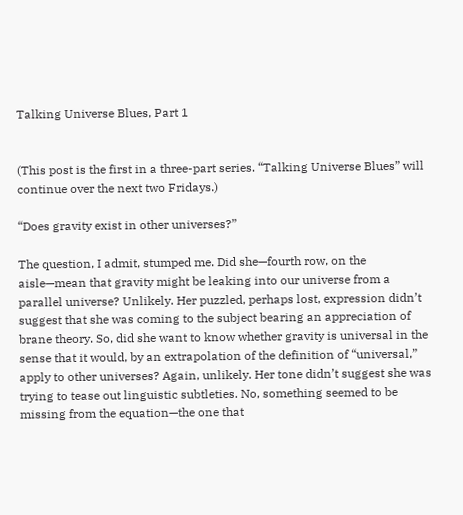Talking Universe Blues, Part 1


(This post is the first in a three-part series. “Talking Universe Blues” will continue over the next two Fridays.)

“Does gravity exist in other universes?”

The question, I admit, stumped me. Did she—fourth row, on the aisle—mean that gravity might be leaking into our universe from a parallel universe? Unlikely. Her puzzled, perhaps lost, expression didn’t suggest that she was coming to the subject bearing an appreciation of brane theory. So, did she want to know whether gravity is universal in the sense that it would, by an extrapolation of the definition of “universal,” apply to other universes? Again, unlikely. Her tone didn’t suggest she was trying to tease out linguistic subtleties. No, something seemed to be missing from the equation—the one that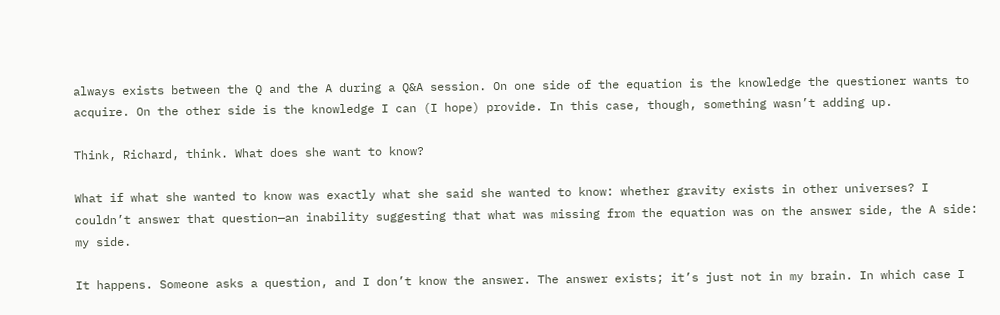always exists between the Q and the A during a Q&A session. On one side of the equation is the knowledge the questioner wants to acquire. On the other side is the knowledge I can (I hope) provide. In this case, though, something wasn’t adding up.

Think, Richard, think. What does she want to know?

What if what she wanted to know was exactly what she said she wanted to know: whether gravity exists in other universes? I couldn’t answer that question—an inability suggesting that what was missing from the equation was on the answer side, the A side: my side.

It happens. Someone asks a question, and I don’t know the answer. The answer exists; it’s just not in my brain. In which case I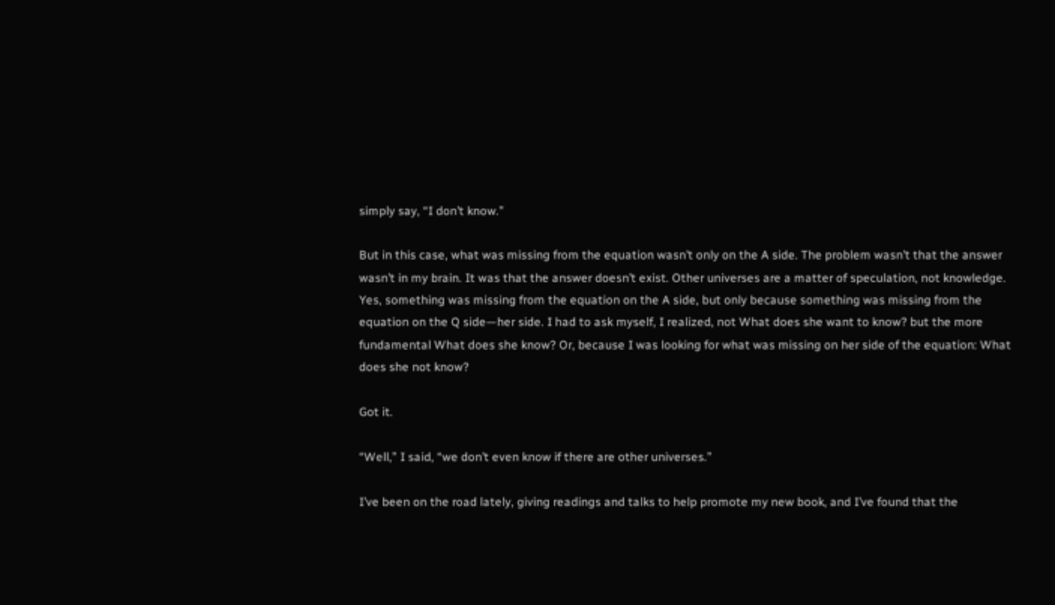simply say, “I don’t know.”

But in this case, what was missing from the equation wasn’t only on the A side. The problem wasn’t that the answer wasn’t in my brain. It was that the answer doesn’t exist. Other universes are a matter of speculation, not knowledge. Yes, something was missing from the equation on the A side, but only because something was missing from the equation on the Q side—her side. I had to ask myself, I realized, not What does she want to know? but the more fundamental What does she know? Or, because I was looking for what was missing on her side of the equation: What does she not know?

Got it.

“Well,” I said, “we don’t even know if there are other universes.”

I’ve been on the road lately, giving readings and talks to help promote my new book, and I’ve found that the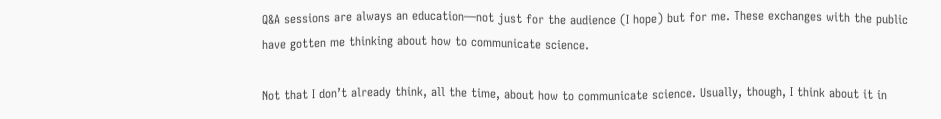Q&A sessions are always an education—not just for the audience (I hope) but for me. These exchanges with the public have gotten me thinking about how to communicate science.

Not that I don’t already think, all the time, about how to communicate science. Usually, though, I think about it in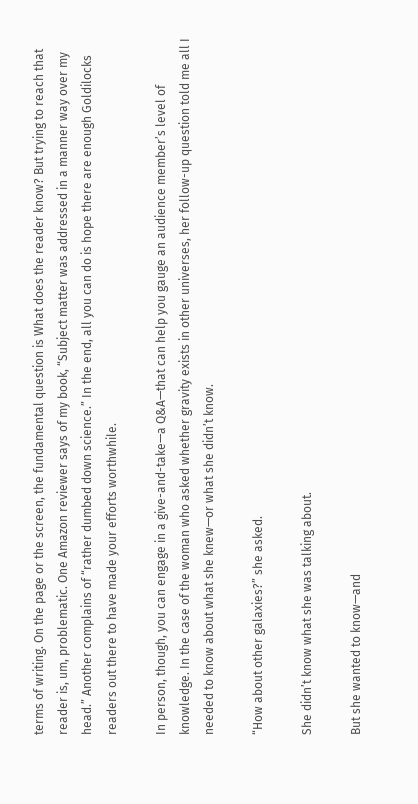terms of writing. On the page or the screen, the fundamental question is What does the reader know? But trying to reach that reader is, um, problematic. One Amazon reviewer says of my book, “Subject matter was addressed in a manner way over my head.” Another complains of “rather dumbed down science.” In the end, all you can do is hope there are enough Goldilocks readers out there to have made your efforts worthwhile.

In person, though, you can engage in a give-and-take—a Q&A—that can help you gauge an audience member’s level of knowledge. In the case of the woman who asked whether gravity exists in other universes, her follow-up question told me all I needed to know about what she knew—or what she didn’t know.

“How about other galaxies?” she asked.

She didn’t know what she was talking about.

But she wanted to know—and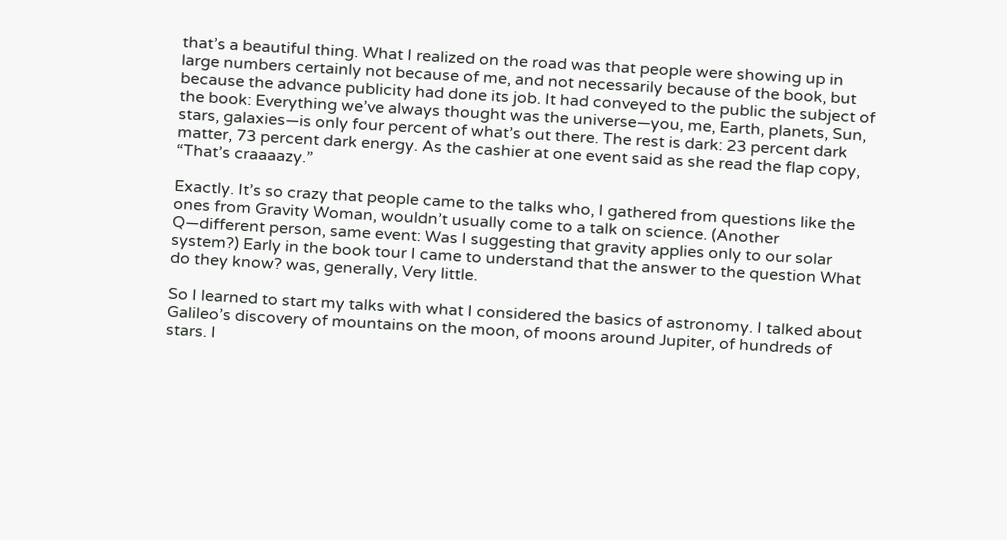that’s a beautiful thing. What I realized on the road was that people were showing up in large numbers certainly not because of me, and not necessarily because of the book, but because the advance publicity had done its job. It had conveyed to the public the subject of the book: Everything we’ve always thought was the universe—you, me, Earth, planets, Sun, stars, galaxies—is only four percent of what’s out there. The rest is dark: 23 percent dark matter, 73 percent dark energy. As the cashier at one event said as she read the flap copy, “That’s craaaazy.”

Exactly. It’s so crazy that people came to the talks who, I gathered from questions like the ones from Gravity Woman, wouldn’t usually come to a talk on science. (Another Q—different person, same event: Was I suggesting that gravity applies only to our solar system?) Early in the book tour I came to understand that the answer to the question What do they know? was, generally, Very little.

So I learned to start my talks with what I considered the basics of astronomy. I talked about Galileo’s discovery of mountains on the moon, of moons around Jupiter, of hundreds of stars. I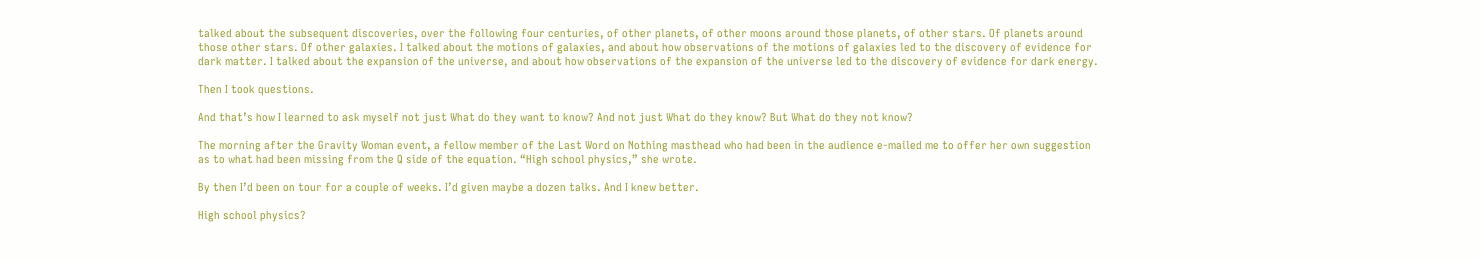talked about the subsequent discoveries, over the following four centuries, of other planets, of other moons around those planets, of other stars. Of planets around those other stars. Of other galaxies. I talked about the motions of galaxies, and about how observations of the motions of galaxies led to the discovery of evidence for dark matter. I talked about the expansion of the universe, and about how observations of the expansion of the universe led to the discovery of evidence for dark energy.

Then I took questions.

And that’s how I learned to ask myself not just What do they want to know? And not just What do they know? But What do they not know?

The morning after the Gravity Woman event, a fellow member of the Last Word on Nothing masthead who had been in the audience e-mailed me to offer her own suggestion as to what had been missing from the Q side of the equation. “High school physics,” she wrote.

By then I’d been on tour for a couple of weeks. I’d given maybe a dozen talks. And I knew better.

High school physics?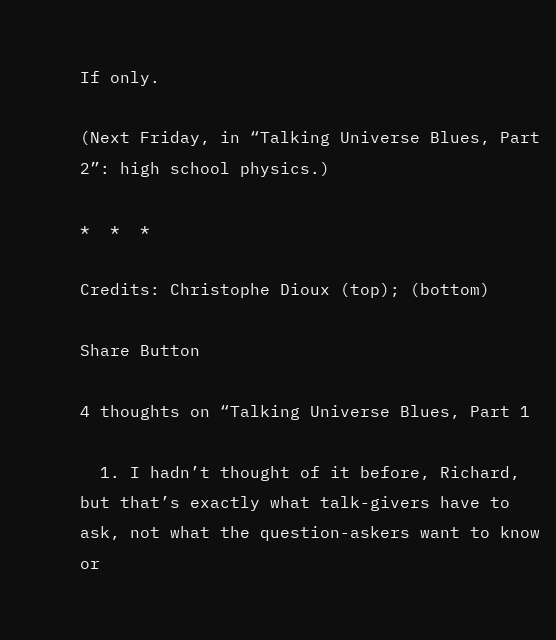If only.

(Next Friday, in “Talking Universe Blues, Part 2”: high school physics.)

*  *  *

Credits: Christophe Dioux (top); (bottom)

Share Button

4 thoughts on “Talking Universe Blues, Part 1

  1. I hadn’t thought of it before, Richard, but that’s exactly what talk-givers have to ask, not what the question-askers want to know or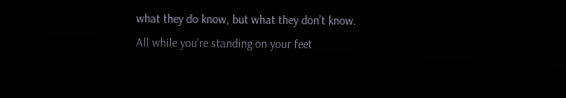what they do know, but what they don’t know. All while you’re standing on your feet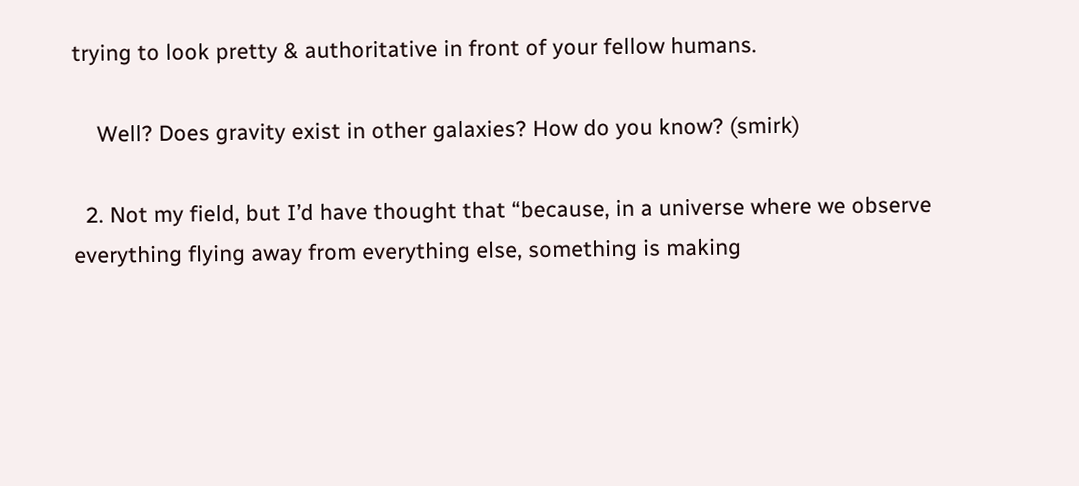trying to look pretty & authoritative in front of your fellow humans.

    Well? Does gravity exist in other galaxies? How do you know? (smirk)

  2. Not my field, but I’d have thought that “because, in a universe where we observe everything flying away from everything else, something is making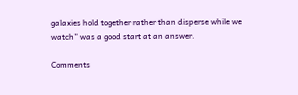galaxies hold together rather than disperse while we watch” was a good start at an answer.

Comments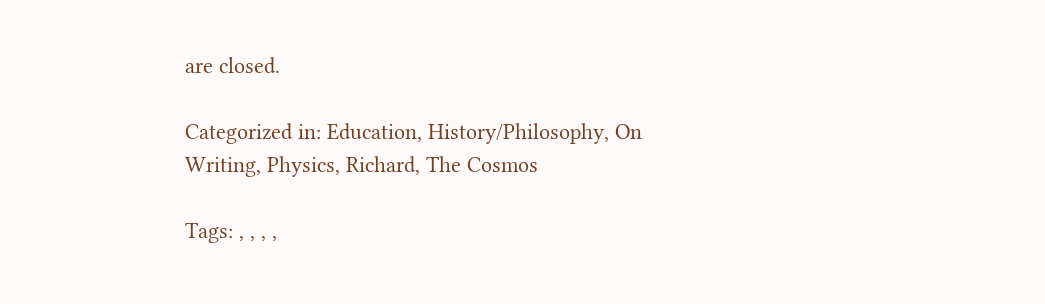are closed.

Categorized in: Education, History/Philosophy, On Writing, Physics, Richard, The Cosmos

Tags: , , , ,